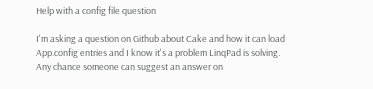Help with a config file question

I'm asking a question on Github about Cake and how it can load App.config entries and I know it's a problem LinqPad is solving.
Any chance someone can suggest an answer on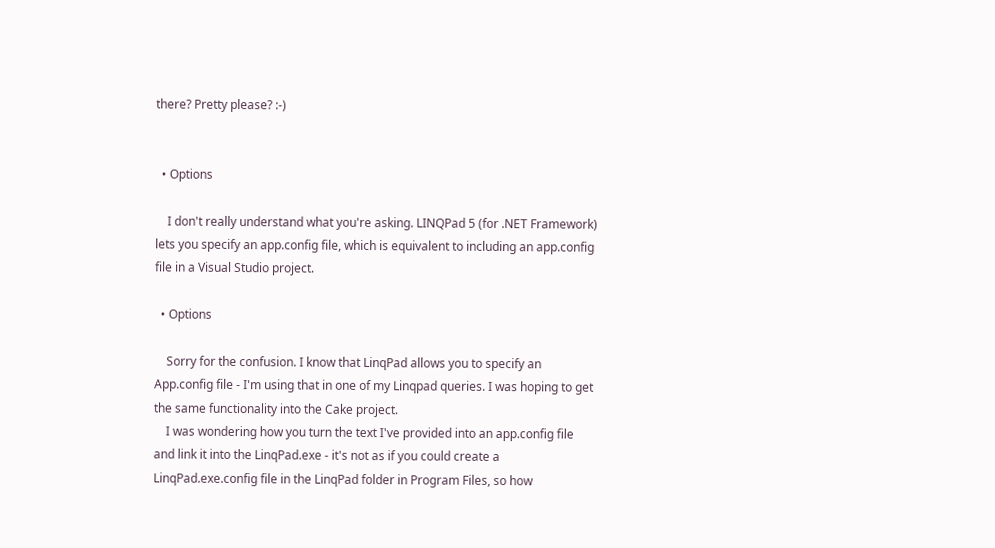there? Pretty please? :-)


  • Options

    I don't really understand what you're asking. LINQPad 5 (for .NET Framework) lets you specify an app.config file, which is equivalent to including an app.config file in a Visual Studio project.

  • Options

    Sorry for the confusion. I know that LinqPad allows you to specify an App.config file - I'm using that in one of my Linqpad queries. I was hoping to get the same functionality into the Cake project.
    I was wondering how you turn the text I've provided into an app.config file and link it into the LinqPad.exe - it's not as if you could create a LinqPad.exe.config file in the LinqPad folder in Program Files, so how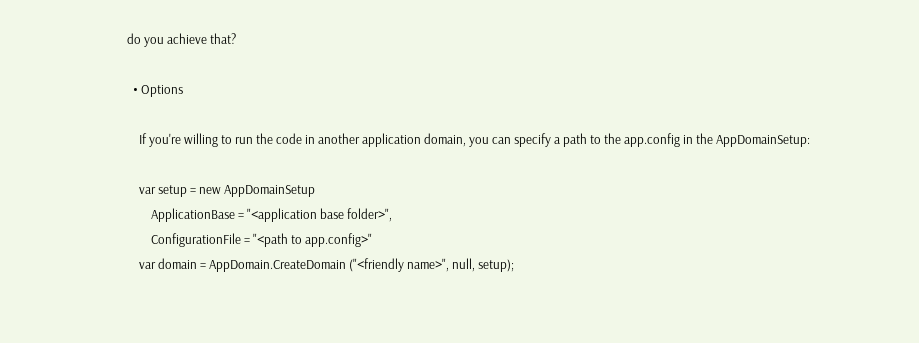do you achieve that?

  • Options

    If you're willing to run the code in another application domain, you can specify a path to the app.config in the AppDomainSetup:

    var setup = new AppDomainSetup
        ApplicationBase = "<application base folder>",
        ConfigurationFile = "<path to app.config>"
    var domain = AppDomain.CreateDomain ("<friendly name>", null, setup);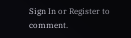Sign In or Register to comment.